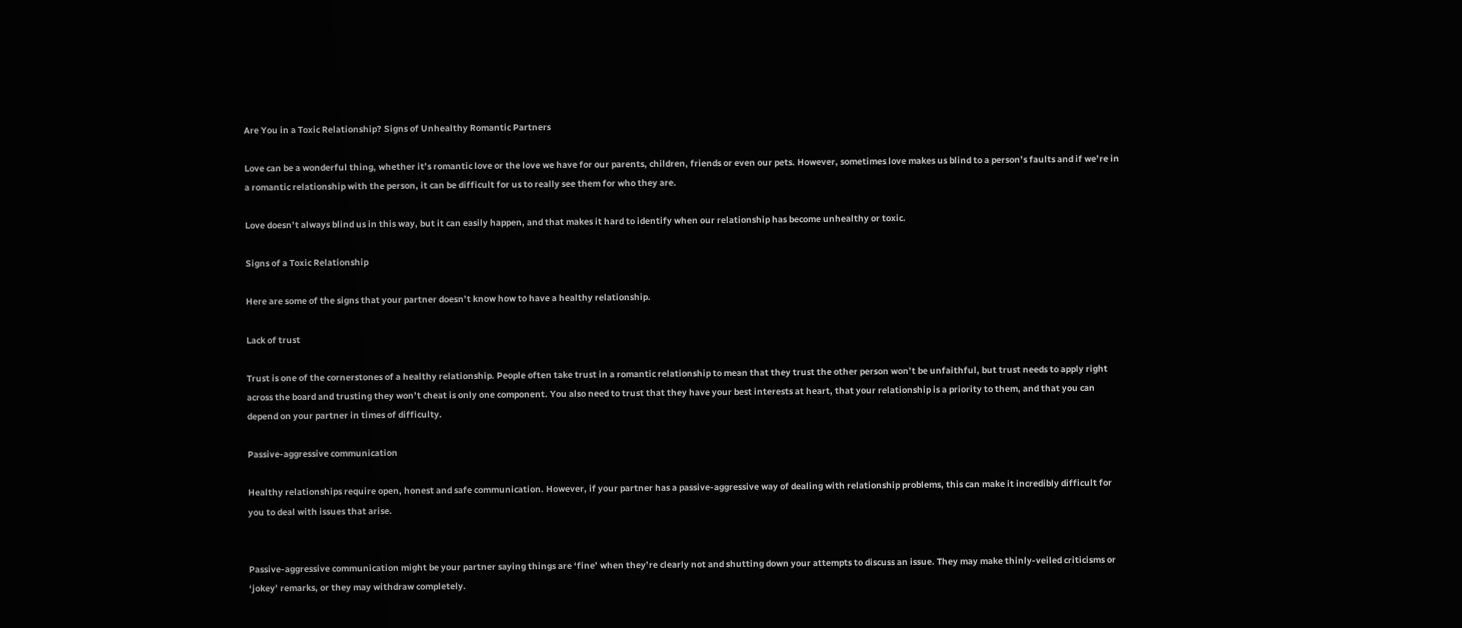Are You in a Toxic Relationship? Signs of Unhealthy Romantic Partners

Love can be a wonderful thing, whether it’s romantic love or the love we have for our parents, children, friends or even our pets. However, sometimes love makes us blind to a person’s faults and if we’re in a romantic relationship with the person, it can be difficult for us to really see them for who they are.

Love doesn’t always blind us in this way, but it can easily happen, and that makes it hard to identify when our relationship has become unhealthy or toxic.

Signs of a Toxic Relationship

Here are some of the signs that your partner doesn’t know how to have a healthy relationship.

Lack of trust

Trust is one of the cornerstones of a healthy relationship. People often take trust in a romantic relationship to mean that they trust the other person won’t be unfaithful, but trust needs to apply right across the board and trusting they won’t cheat is only one component. You also need to trust that they have your best interests at heart, that your relationship is a priority to them, and that you can depend on your partner in times of difficulty.

Passive-aggressive communication

Healthy relationships require open, honest and safe communication. However, if your partner has a passive-aggressive way of dealing with relationship problems, this can make it incredibly difficult for you to deal with issues that arise.


Passive-aggressive communication might be your partner saying things are ‘fine’ when they’re clearly not and shutting down your attempts to discuss an issue. They may make thinly-veiled criticisms or ‘jokey’ remarks, or they may withdraw completely.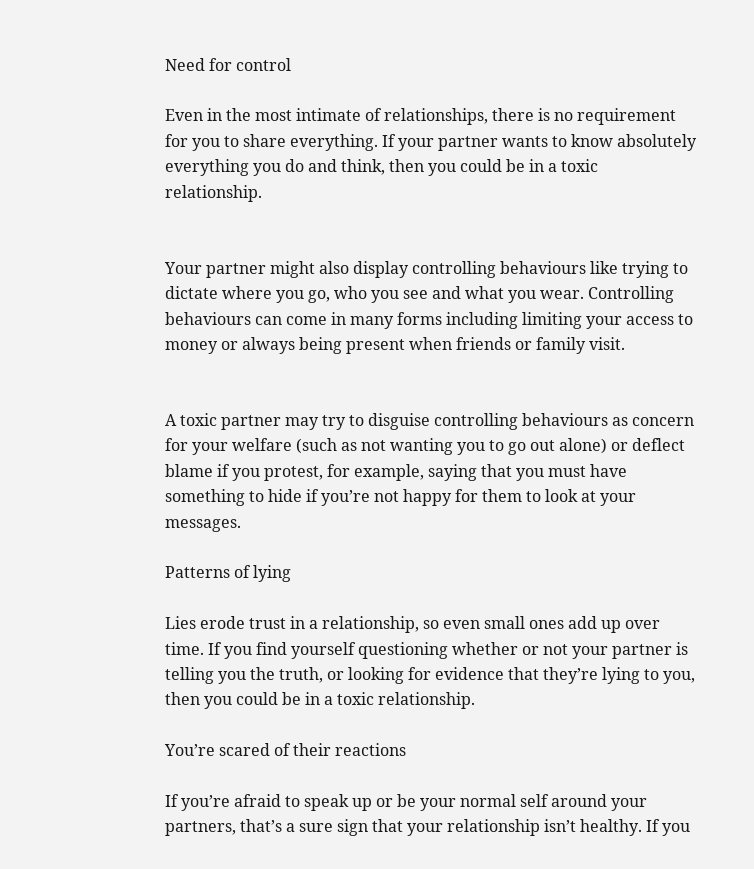Need for control

Even in the most intimate of relationships, there is no requirement for you to share everything. If your partner wants to know absolutely everything you do and think, then you could be in a toxic relationship.


Your partner might also display controlling behaviours like trying to dictate where you go, who you see and what you wear. Controlling behaviours can come in many forms including limiting your access to money or always being present when friends or family visit.


A toxic partner may try to disguise controlling behaviours as concern for your welfare (such as not wanting you to go out alone) or deflect blame if you protest, for example, saying that you must have something to hide if you’re not happy for them to look at your messages.

Patterns of lying

Lies erode trust in a relationship, so even small ones add up over time. If you find yourself questioning whether or not your partner is telling you the truth, or looking for evidence that they’re lying to you, then you could be in a toxic relationship.

You’re scared of their reactions

If you’re afraid to speak up or be your normal self around your partners, that’s a sure sign that your relationship isn’t healthy. If you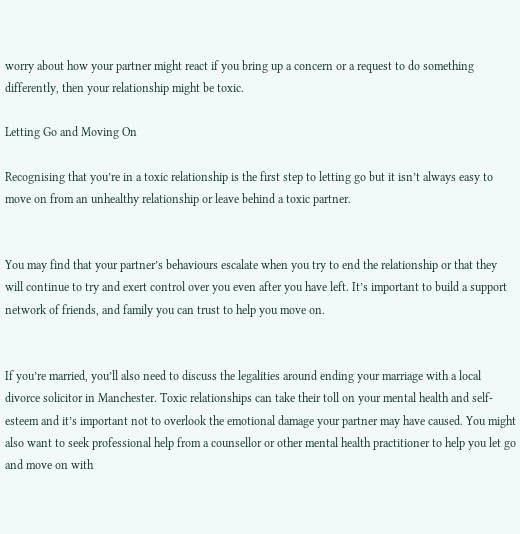worry about how your partner might react if you bring up a concern or a request to do something differently, then your relationship might be toxic.

Letting Go and Moving On

Recognising that you’re in a toxic relationship is the first step to letting go but it isn’t always easy to move on from an unhealthy relationship or leave behind a toxic partner.


You may find that your partner’s behaviours escalate when you try to end the relationship or that they will continue to try and exert control over you even after you have left. It’s important to build a support network of friends, and family you can trust to help you move on.


If you’re married, you’ll also need to discuss the legalities around ending your marriage with a local divorce solicitor in Manchester. Toxic relationships can take their toll on your mental health and self-esteem and it’s important not to overlook the emotional damage your partner may have caused. You might also want to seek professional help from a counsellor or other mental health practitioner to help you let go and move on with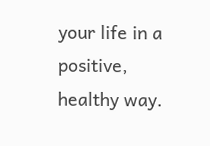your life in a positive, healthy way.